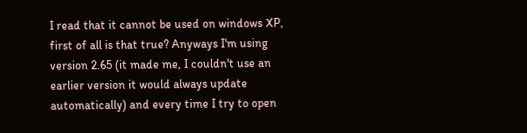I read that it cannot be used on windows XP, first of all is that true? Anyways I'm using version 2.65 (it made me, I couldn't use an earlier version it would always update automatically) and every time I try to open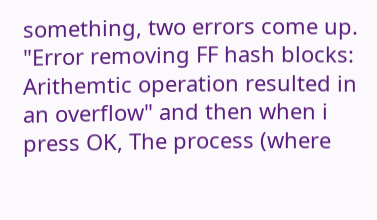something, two errors come up. "Error removing FF hash blocks: Arithemtic operation resulted in an overflow" and then when i press OK, The process (where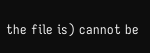the file is) cannot be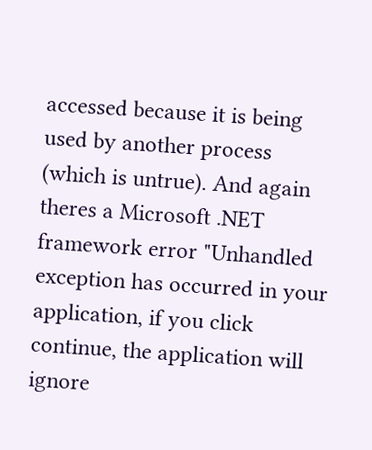accessed because it is being used by another process (which is untrue). And again theres a Microsoft .NET framework error "Unhandled exception has occurred in your application, if you click continue, the application will ignore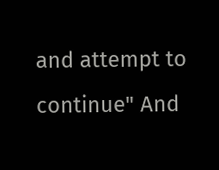and attempt to continue" And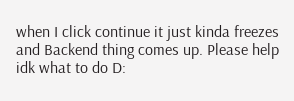when I click continue it just kinda freezes and Backend thing comes up. Please help idk what to do D: